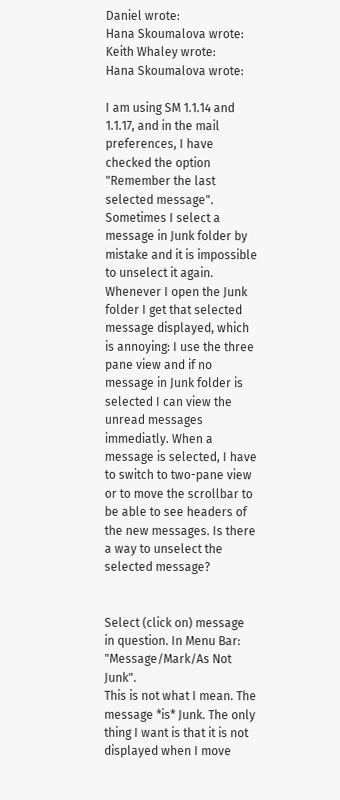Daniel wrote:
Hana Skoumalova wrote:
Keith Whaley wrote:
Hana Skoumalova wrote:

I am using SM 1.1.14 and 1.1.17, and in the mail preferences, I have checked the option "Remember the last selected message". Sometimes I select a message in Junk folder by mistake and it is impossible to unselect it again. Whenever I open the Junk folder I get that selected message displayed, which is annoying: I use the three pane view and if no message in Junk folder is selected I can view the unread messages immediatly. When a message is selected, I have to switch to two-pane view or to move the scrollbar to be able to see headers of the new messages. Is there a way to unselect the selected message?


Select (click on) message in question. In Menu Bar: "Message/Mark/As Not Junk".
This is not what I mean. The message *is* Junk. The only thing I want is that it is not displayed when I move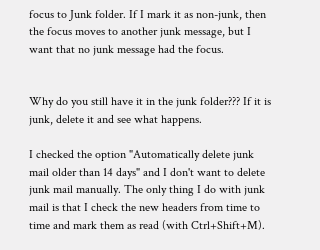focus to Junk folder. If I mark it as non-junk, then the focus moves to another junk message, but I want that no junk message had the focus.


Why do you still have it in the junk folder??? If it is junk, delete it and see what happens.

I checked the option "Automatically delete junk mail older than 14 days" and I don't want to delete junk mail manually. The only thing I do with junk mail is that I check the new headers from time to time and mark them as read (with Ctrl+Shift+M).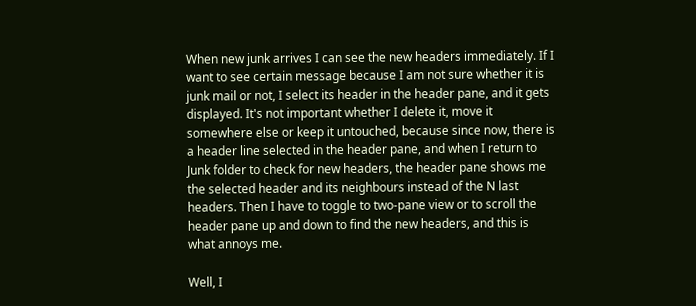When new junk arrives I can see the new headers immediately. If I want to see certain message because I am not sure whether it is junk mail or not, I select its header in the header pane, and it gets displayed. It's not important whether I delete it, move it somewhere else or keep it untouched, because since now, there is a header line selected in the header pane, and when I return to Junk folder to check for new headers, the header pane shows me the selected header and its neighbours instead of the N last headers. Then I have to toggle to two-pane view or to scroll the header pane up and down to find the new headers, and this is what annoys me.

Well, I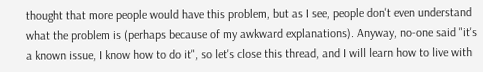thought that more people would have this problem, but as I see, people don't even understand what the problem is (perhaps because of my awkward explanations). Anyway, no-one said "it's a known issue, I know how to do it", so let's close this thread, and I will learn how to live with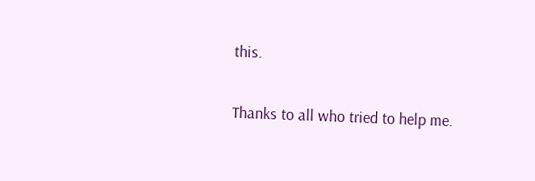this.

Thanks to all who tried to help me.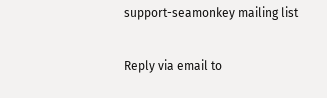support-seamonkey mailing list

Reply via email to